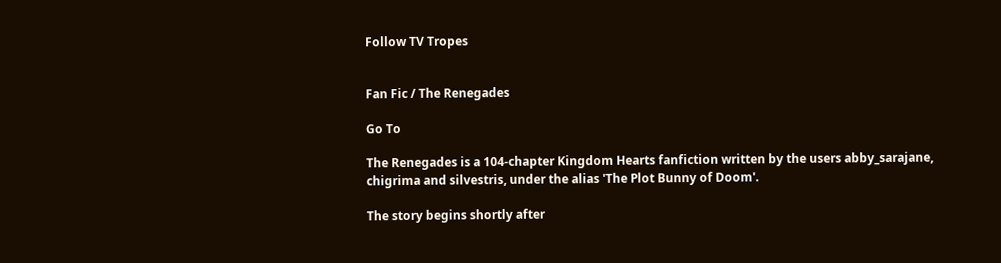Follow TV Tropes


Fan Fic / The Renegades

Go To

The Renegades is a 104-chapter Kingdom Hearts fanfiction written by the users abby_sarajane, chigrima and silvestris, under the alias 'The Plot Bunny of Doom'.

The story begins shortly after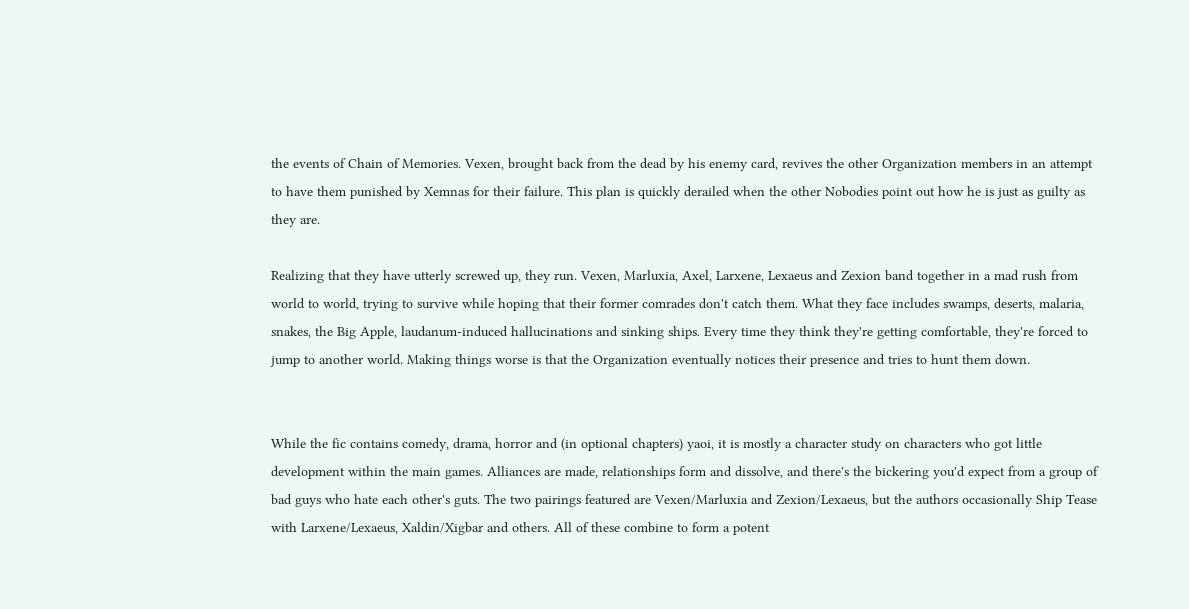the events of Chain of Memories. Vexen, brought back from the dead by his enemy card, revives the other Organization members in an attempt to have them punished by Xemnas for their failure. This plan is quickly derailed when the other Nobodies point out how he is just as guilty as they are.

Realizing that they have utterly screwed up, they run. Vexen, Marluxia, Axel, Larxene, Lexaeus and Zexion band together in a mad rush from world to world, trying to survive while hoping that their former comrades don't catch them. What they face includes swamps, deserts, malaria, snakes, the Big Apple, laudanum-induced hallucinations and sinking ships. Every time they think they're getting comfortable, they're forced to jump to another world. Making things worse is that the Organization eventually notices their presence and tries to hunt them down.


While the fic contains comedy, drama, horror and (in optional chapters) yaoi, it is mostly a character study on characters who got little development within the main games. Alliances are made, relationships form and dissolve, and there's the bickering you'd expect from a group of bad guys who hate each other's guts. The two pairings featured are Vexen/Marluxia and Zexion/Lexaeus, but the authors occasionally Ship Tease with Larxene/Lexaeus, Xaldin/Xigbar and others. All of these combine to form a potent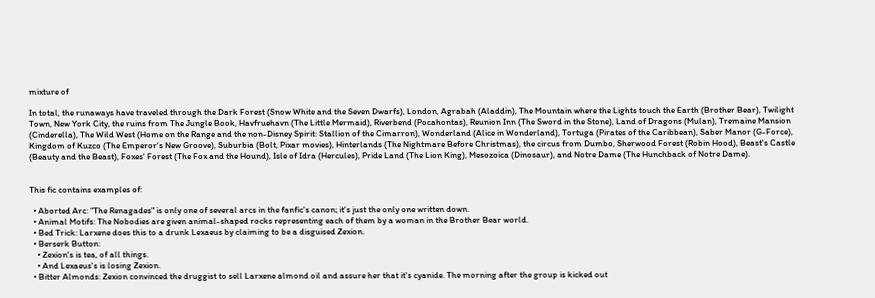mixture of

In total, the runaways have traveled through the Dark Forest (Snow White and the Seven Dwarfs), London, Agrabah (Aladdin), The Mountain where the Lights touch the Earth (Brother Bear), Twilight Town, New York City, the ruins from The Jungle Book, Havfruehavn (The Little Mermaid), Riverbend (Pocahontas), Reunion Inn (The Sword in the Stone), Land of Dragons (Mulan), Tremaine Mansion (Cinderella), The Wild West (Home on the Range and the non-Disney Spirit: Stallion of the Cimarron), Wonderland (Alice in Wonderland), Tortuga (Pirates of the Caribbean), Saber Manor (G-Force), Kingdom of Kuzco (The Emperor's New Groove), Suburbia (Bolt, Pixar movies), Hinterlands (The Nightmare Before Christmas), the circus from Dumbo, Sherwood Forest (Robin Hood), Beast's Castle (Beauty and the Beast), Foxes' Forest (The Fox and the Hound), Isle of Idra (Hercules), Pride Land (The Lion King), Mesozoica (Dinosaur), and Notre Dame (The Hunchback of Notre Dame).


This fic contains examples of:

  • Aborted Arc: "The Renagades" is only one of several arcs in the fanfic's canon; it's just the only one written down.
  • Animal Motifs: The Nobodies are given animal-shaped rocks representing each of them by a woman in the Brother Bear world.
  • Bed Trick: Larxene does this to a drunk Lexaeus by claiming to be a disguised Zexion.
  • Berserk Button:
    • Zexion's is tea, of all things.
    • And Lexaeus's is losing Zexion.
  • Bitter Almonds: Zexion convinced the druggist to sell Larxene almond oil and assure her that it's cyanide. The morning after the group is kicked out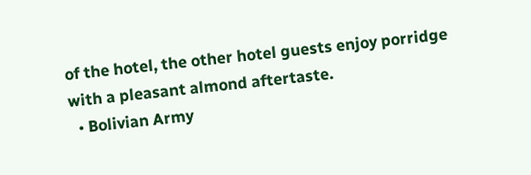of the hotel, the other hotel guests enjoy porridge with a pleasant almond aftertaste.
  • Bolivian Army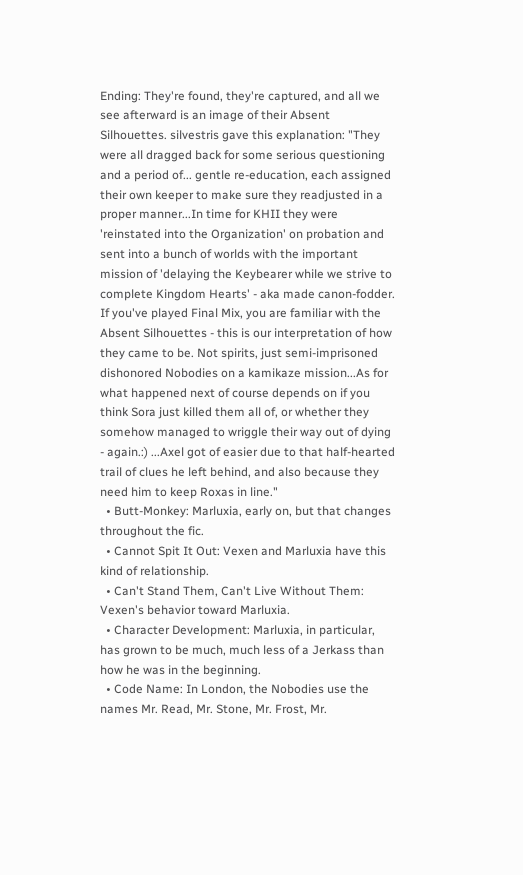Ending: They're found, they're captured, and all we see afterward is an image of their Absent Silhouettes. silvestris gave this explanation: "They were all dragged back for some serious questioning and a period of... gentle re-education, each assigned their own keeper to make sure they readjusted in a proper manner...In time for KHII they were 'reinstated into the Organization' on probation and sent into a bunch of worlds with the important mission of 'delaying the Keybearer while we strive to complete Kingdom Hearts' - aka made canon-fodder. If you've played Final Mix, you are familiar with the Absent Silhouettes - this is our interpretation of how they came to be. Not spirits, just semi-imprisoned dishonored Nobodies on a kamikaze mission...As for what happened next of course depends on if you think Sora just killed them all of, or whether they somehow managed to wriggle their way out of dying - again.:) ...Axel got of easier due to that half-hearted trail of clues he left behind, and also because they need him to keep Roxas in line."
  • Butt-Monkey: Marluxia, early on, but that changes throughout the fic.
  • Cannot Spit It Out: Vexen and Marluxia have this kind of relationship.
  • Can't Stand Them, Can't Live Without Them: Vexen's behavior toward Marluxia.
  • Character Development: Marluxia, in particular, has grown to be much, much less of a Jerkass than how he was in the beginning.
  • Code Name: In London, the Nobodies use the names Mr. Read, Mr. Stone, Mr. Frost, Mr.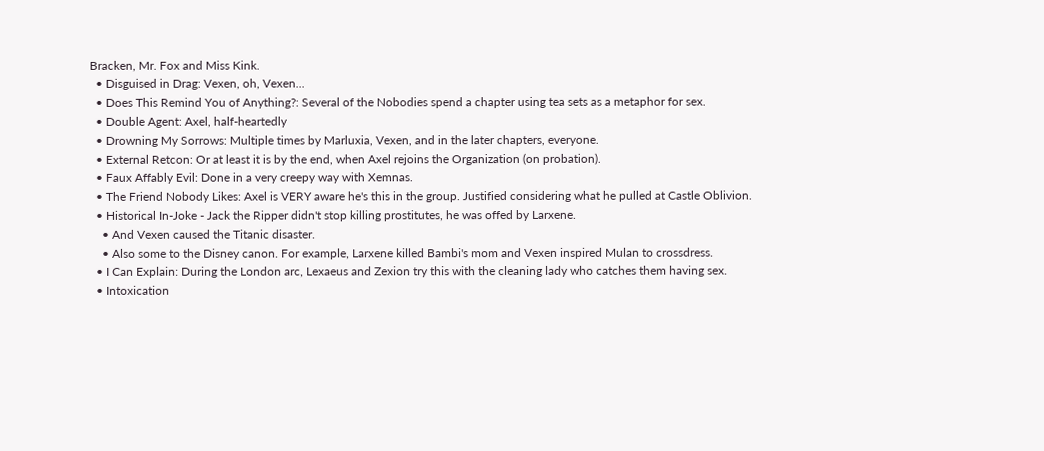Bracken, Mr. Fox and Miss Kink.
  • Disguised in Drag: Vexen, oh, Vexen...
  • Does This Remind You of Anything?: Several of the Nobodies spend a chapter using tea sets as a metaphor for sex.
  • Double Agent: Axel, half-heartedly
  • Drowning My Sorrows: Multiple times by Marluxia, Vexen, and in the later chapters, everyone.
  • External Retcon: Or at least it is by the end, when Axel rejoins the Organization (on probation).
  • Faux Affably Evil: Done in a very creepy way with Xemnas.
  • The Friend Nobody Likes: Axel is VERY aware he's this in the group. Justified considering what he pulled at Castle Oblivion.
  • Historical In-Joke - Jack the Ripper didn't stop killing prostitutes, he was offed by Larxene.
    • And Vexen caused the Titanic disaster.
    • Also some to the Disney canon. For example, Larxene killed Bambi's mom and Vexen inspired Mulan to crossdress.
  • I Can Explain: During the London arc, Lexaeus and Zexion try this with the cleaning lady who catches them having sex.
  • Intoxication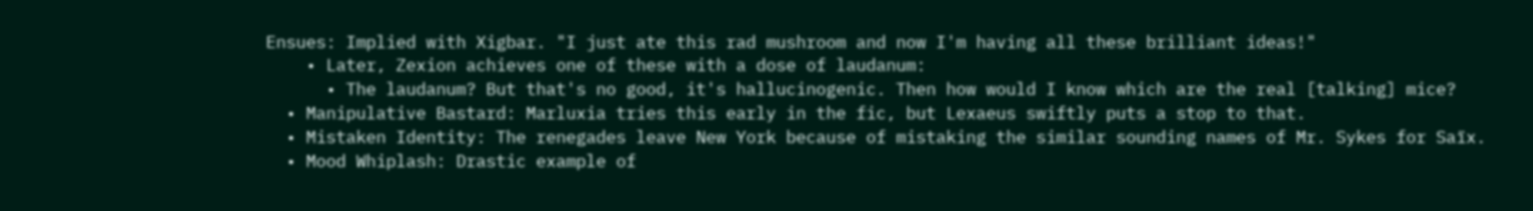Ensues: Implied with Xigbar. "I just ate this rad mushroom and now I'm having all these brilliant ideas!"
    • Later, Zexion achieves one of these with a dose of laudanum:
      • The laudanum? But that's no good, it's hallucinogenic. Then how would I know which are the real [talking] mice?
  • Manipulative Bastard: Marluxia tries this early in the fic, but Lexaeus swiftly puts a stop to that.
  • Mistaken Identity: The renegades leave New York because of mistaking the similar sounding names of Mr. Sykes for Saïx.
  • Mood Whiplash: Drastic example of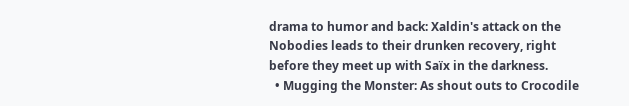drama to humor and back: Xaldin's attack on the Nobodies leads to their drunken recovery, right before they meet up with Saïx in the darkness.
  • Mugging the Monster: As shout outs to Crocodile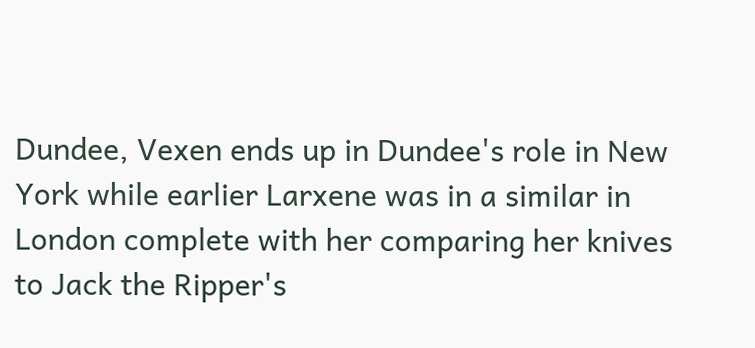Dundee, Vexen ends up in Dundee's role in New York while earlier Larxene was in a similar in London complete with her comparing her knives to Jack the Ripper's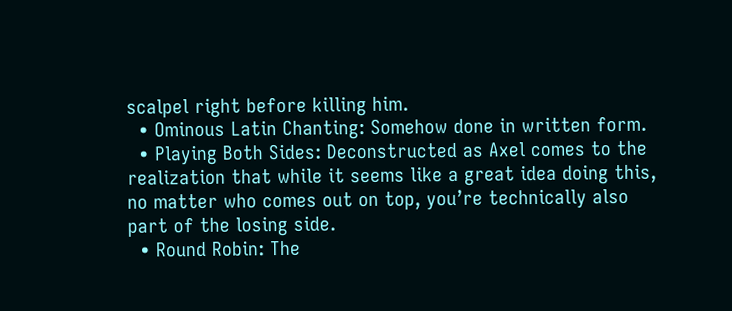scalpel right before killing him.
  • Ominous Latin Chanting: Somehow done in written form.
  • Playing Both Sides: Deconstructed as Axel comes to the realization that while it seems like a great idea doing this, no matter who comes out on top, you’re technically also part of the losing side.
  • Round Robin: The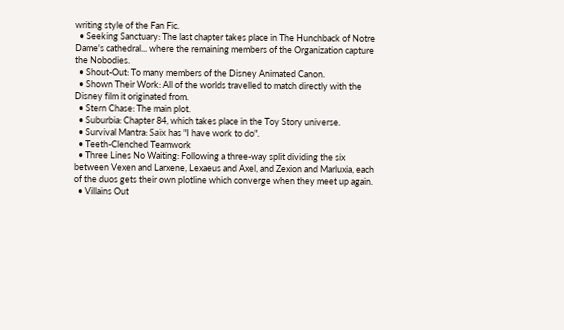writing style of the Fan Fic.
  • Seeking Sanctuary: The last chapter takes place in The Hunchback of Notre Dame's cathedral... where the remaining members of the Organization capture the Nobodies.
  • Shout-Out: To many members of the Disney Animated Canon.
  • Shown Their Work: All of the worlds travelled to match directly with the Disney film it originated from.
  • Stern Chase: The main plot.
  • Suburbia: Chapter 84, which takes place in the Toy Story universe.
  • Survival Mantra: Saïx has "I have work to do".
  • Teeth-Clenched Teamwork
  • Three Lines No Waiting: Following a three-way split dividing the six between Vexen and Larxene, Lexaeus and Axel, and Zexion and Marluxia, each of the duos gets their own plotline which converge when they meet up again.
  • Villains Out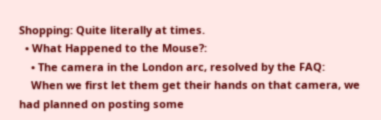Shopping: Quite literally at times.
  • What Happened to the Mouse?:
    • The camera in the London arc, resolved by the FAQ:
    When we first let them get their hands on that camera, we had planned on posting some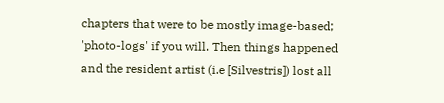chapters that were to be mostly image-based; 'photo-logs' if you will. Then things happened and the resident artist (i.e [Silvestris]) lost all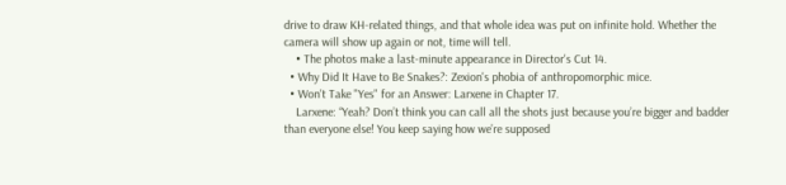drive to draw KH-related things, and that whole idea was put on infinite hold. Whether the camera will show up again or not, time will tell.
    • The photos make a last-minute appearance in Director's Cut 14.
  • Why Did It Have to Be Snakes?: Zexion's phobia of anthropomorphic mice.
  • Won't Take "Yes" for an Answer: Larxene in Chapter 17.
    Larxene: “Yeah? Don’t think you can call all the shots just because you’re bigger and badder than everyone else! You keep saying how we’re supposed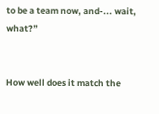to be a team now, and-... wait, what?”


How well does it match the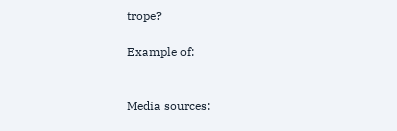trope?

Example of:


Media sources: